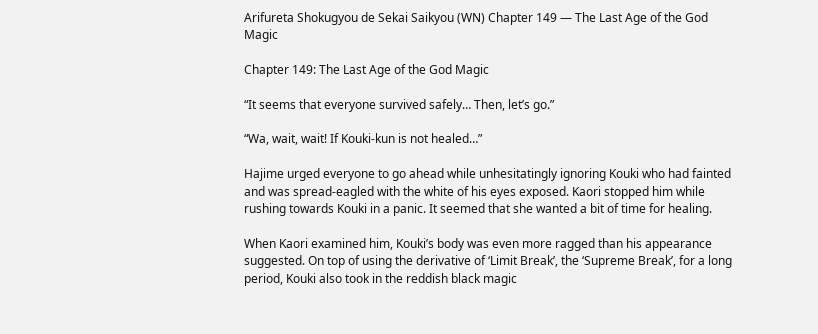Arifureta Shokugyou de Sekai Saikyou (WN) Chapter 149 — The Last Age of the God Magic

Chapter 149: The Last Age of the God Magic

“It seems that everyone survived safely… Then, let’s go.”

“Wa, wait, wait! If Kouki-kun is not healed…”

Hajime urged everyone to go ahead while unhesitatingly ignoring Kouki who had fainted and was spread-eagled with the white of his eyes exposed. Kaori stopped him while rushing towards Kouki in a panic. It seemed that she wanted a bit of time for healing.

When Kaori examined him, Kouki’s body was even more ragged than his appearance suggested. On top of using the derivative of ‘Limit Break’, the ‘Supreme Break’, for a long period, Kouki also took in the reddish black magic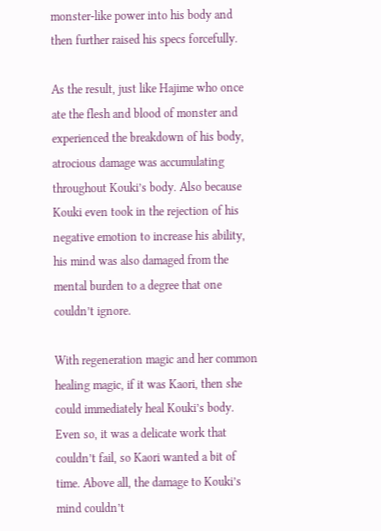monster-like power into his body and then further raised his specs forcefully.

As the result, just like Hajime who once ate the flesh and blood of monster and experienced the breakdown of his body, atrocious damage was accumulating throughout Kouki’s body. Also because Kouki even took in the rejection of his negative emotion to increase his ability, his mind was also damaged from the mental burden to a degree that one couldn’t ignore.

With regeneration magic and her common healing magic, if it was Kaori, then she could immediately heal Kouki’s body. Even so, it was a delicate work that couldn’t fail, so Kaori wanted a bit of time. Above all, the damage to Kouki’s mind couldn’t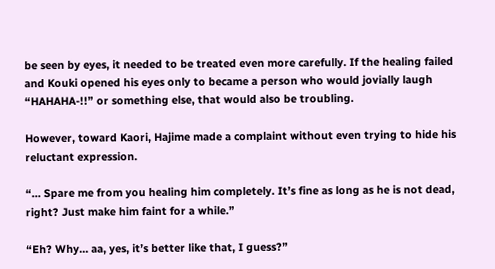be seen by eyes, it needed to be treated even more carefully. If the healing failed and Kouki opened his eyes only to became a person who would jovially laugh “HAHAHA-!!” or something else, that would also be troubling.

However, toward Kaori, Hajime made a complaint without even trying to hide his reluctant expression.

“… Spare me from you healing him completely. It’s fine as long as he is not dead, right? Just make him faint for a while.”

“Eh? Why… aa, yes, it’s better like that, I guess?”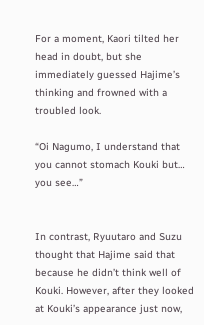For a moment, Kaori tilted her head in doubt, but she immediately guessed Hajime’s thinking and frowned with a troubled look.

“Oi Nagumo, I understand that you cannot stomach Kouki but… you see…”


In contrast, Ryuutaro and Suzu thought that Hajime said that because he didn’t think well of Kouki. However, after they looked at Kouki’s appearance just now,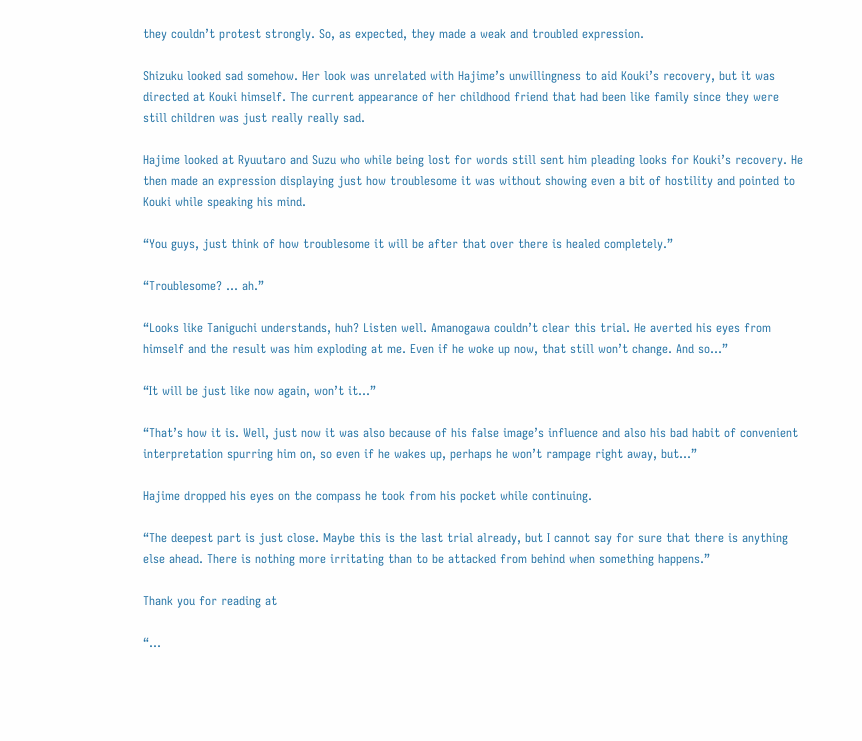they couldn’t protest strongly. So, as expected, they made a weak and troubled expression.

Shizuku looked sad somehow. Her look was unrelated with Hajime’s unwillingness to aid Kouki’s recovery, but it was directed at Kouki himself. The current appearance of her childhood friend that had been like family since they were still children was just really really sad.

Hajime looked at Ryuutaro and Suzu who while being lost for words still sent him pleading looks for Kouki’s recovery. He then made an expression displaying just how troublesome it was without showing even a bit of hostility and pointed to Kouki while speaking his mind.

“You guys, just think of how troublesome it will be after that over there is healed completely.”

“Troublesome? … ah.”

“Looks like Taniguchi understands, huh? Listen well. Amanogawa couldn’t clear this trial. He averted his eyes from himself and the result was him exploding at me. Even if he woke up now, that still won’t change. And so…”

“It will be just like now again, won’t it…”

“That’s how it is. Well, just now it was also because of his false image’s influence and also his bad habit of convenient interpretation spurring him on, so even if he wakes up, perhaps he won’t rampage right away, but…”

Hajime dropped his eyes on the compass he took from his pocket while continuing.

“The deepest part is just close. Maybe this is the last trial already, but I cannot say for sure that there is anything else ahead. There is nothing more irritating than to be attacked from behind when something happens.”

Thank you for reading at

“…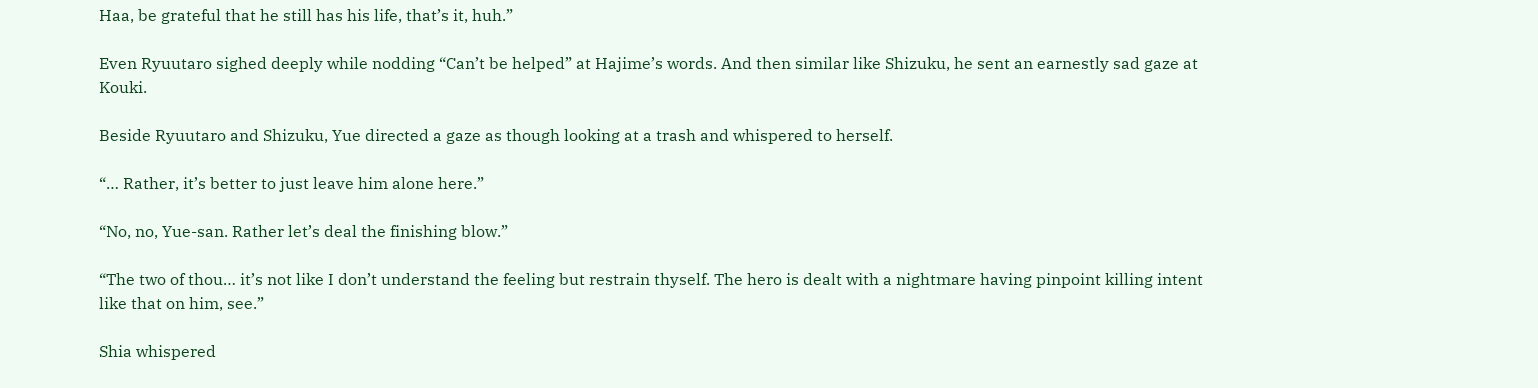Haa, be grateful that he still has his life, that’s it, huh.”

Even Ryuutaro sighed deeply while nodding “Can’t be helped” at Hajime’s words. And then similar like Shizuku, he sent an earnestly sad gaze at Kouki.

Beside Ryuutaro and Shizuku, Yue directed a gaze as though looking at a trash and whispered to herself.

“… Rather, it’s better to just leave him alone here.”

“No, no, Yue-san. Rather let’s deal the finishing blow.”

“The two of thou… it’s not like I don’t understand the feeling but restrain thyself. The hero is dealt with a nightmare having pinpoint killing intent like that on him, see.”

Shia whispered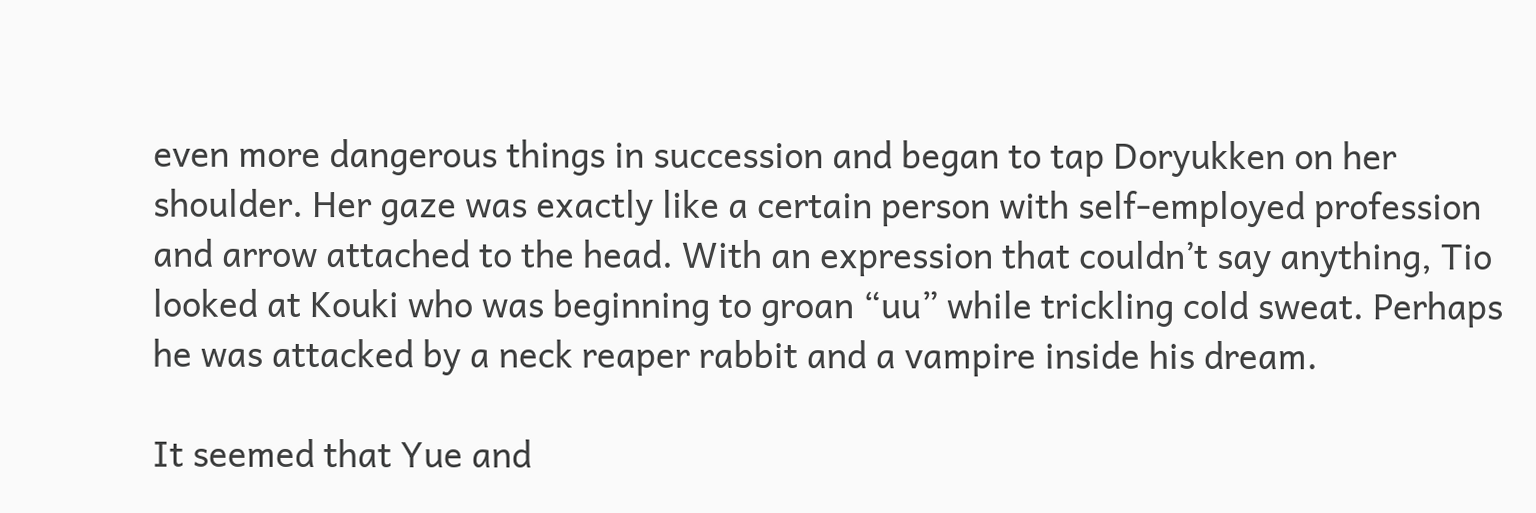even more dangerous things in succession and began to tap Doryukken on her shoulder. Her gaze was exactly like a certain person with self-employed profession and arrow attached to the head. With an expression that couldn’t say anything, Tio looked at Kouki who was beginning to groan “uu” while trickling cold sweat. Perhaps he was attacked by a neck reaper rabbit and a vampire inside his dream.

It seemed that Yue and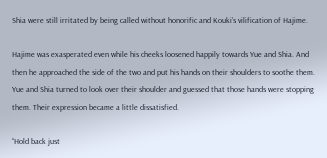Shia were still irritated by being called without honorific and Kouki’s vilification of Hajime.

Hajime was exasperated even while his cheeks loosened happily towards Yue and Shia. And then he approached the side of the two and put his hands on their shoulders to soothe them. Yue and Shia turned to look over their shoulder and guessed that those hands were stopping them. Their expression became a little dissatisfied.

“Hold back just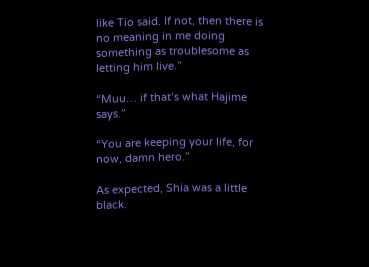like Tio said. If not, then there is no meaning in me doing something as troublesome as letting him live.”

“Muu… if that’s what Hajime says.”

“You are keeping your life, for now, damn hero.”

As expected, Shia was a little black.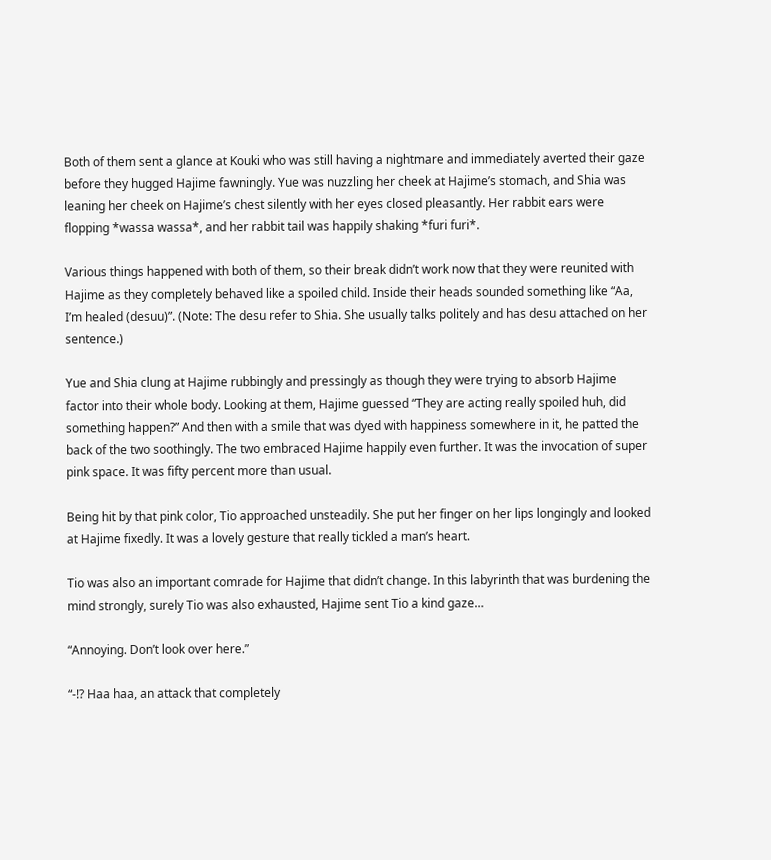Both of them sent a glance at Kouki who was still having a nightmare and immediately averted their gaze before they hugged Hajime fawningly. Yue was nuzzling her cheek at Hajime’s stomach, and Shia was leaning her cheek on Hajime’s chest silently with her eyes closed pleasantly. Her rabbit ears were flopping *wassa wassa*, and her rabbit tail was happily shaking *furi furi*.

Various things happened with both of them, so their break didn’t work now that they were reunited with Hajime as they completely behaved like a spoiled child. Inside their heads sounded something like “Aa, I’m healed (desuu)”. (Note: The desu refer to Shia. She usually talks politely and has desu attached on her sentence.)

Yue and Shia clung at Hajime rubbingly and pressingly as though they were trying to absorb Hajime factor into their whole body. Looking at them, Hajime guessed “They are acting really spoiled huh, did something happen?” And then with a smile that was dyed with happiness somewhere in it, he patted the back of the two soothingly. The two embraced Hajime happily even further. It was the invocation of super pink space. It was fifty percent more than usual.

Being hit by that pink color, Tio approached unsteadily. She put her finger on her lips longingly and looked at Hajime fixedly. It was a lovely gesture that really tickled a man’s heart.

Tio was also an important comrade for Hajime that didn’t change. In this labyrinth that was burdening the mind strongly, surely Tio was also exhausted, Hajime sent Tio a kind gaze…

“Annoying. Don’t look over here.”

“-!? Haa haa, an attack that completely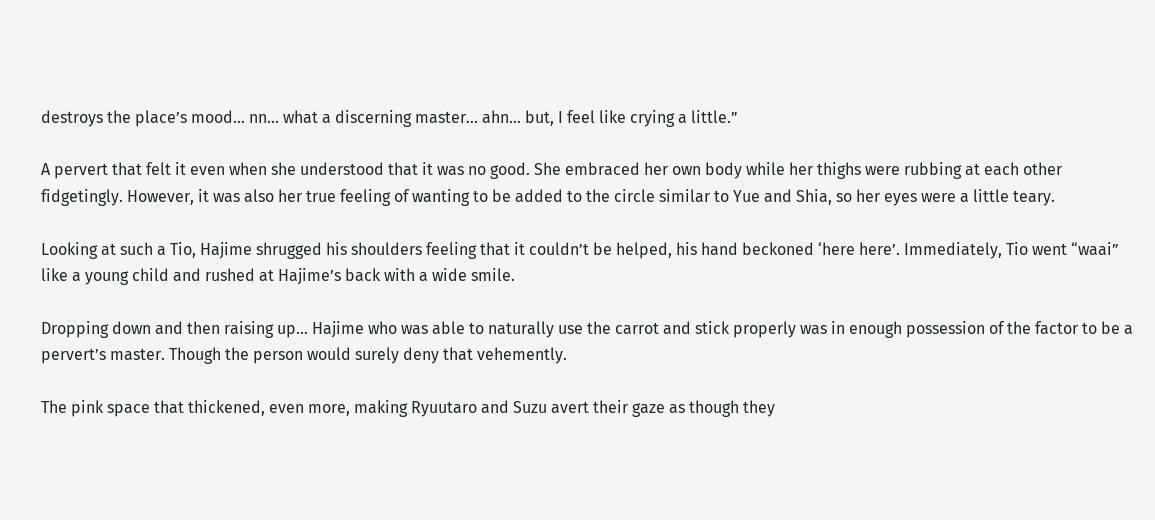destroys the place’s mood… nn… what a discerning master… ahn… but, I feel like crying a little.”

A pervert that felt it even when she understood that it was no good. She embraced her own body while her thighs were rubbing at each other fidgetingly. However, it was also her true feeling of wanting to be added to the circle similar to Yue and Shia, so her eyes were a little teary.

Looking at such a Tio, Hajime shrugged his shoulders feeling that it couldn’t be helped, his hand beckoned ‘here here’. Immediately, Tio went “waai” like a young child and rushed at Hajime’s back with a wide smile.

Dropping down and then raising up… Hajime who was able to naturally use the carrot and stick properly was in enough possession of the factor to be a pervert’s master. Though the person would surely deny that vehemently.

The pink space that thickened, even more, making Ryuutaro and Suzu avert their gaze as though they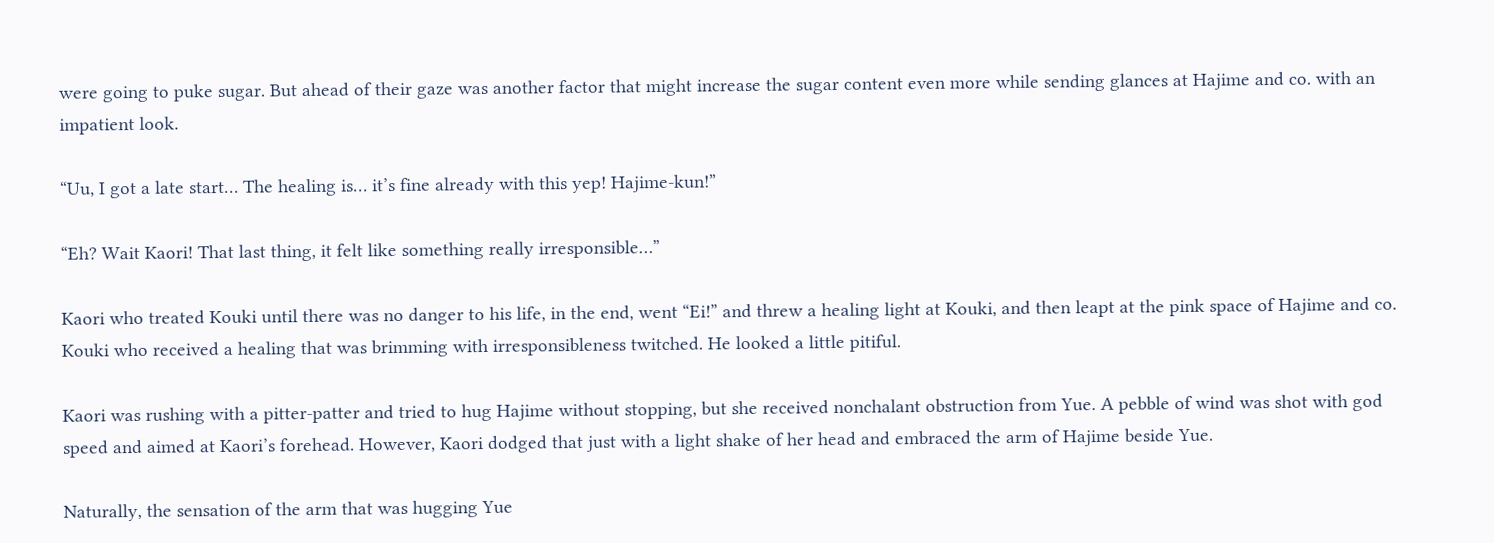were going to puke sugar. But ahead of their gaze was another factor that might increase the sugar content even more while sending glances at Hajime and co. with an impatient look.

“Uu, I got a late start… The healing is… it’s fine already with this yep! Hajime-kun!”

“Eh? Wait Kaori! That last thing, it felt like something really irresponsible…”

Kaori who treated Kouki until there was no danger to his life, in the end, went “Ei!” and threw a healing light at Kouki, and then leapt at the pink space of Hajime and co. Kouki who received a healing that was brimming with irresponsibleness twitched. He looked a little pitiful.

Kaori was rushing with a pitter-patter and tried to hug Hajime without stopping, but she received nonchalant obstruction from Yue. A pebble of wind was shot with god speed and aimed at Kaori’s forehead. However, Kaori dodged that just with a light shake of her head and embraced the arm of Hajime beside Yue.

Naturally, the sensation of the arm that was hugging Yue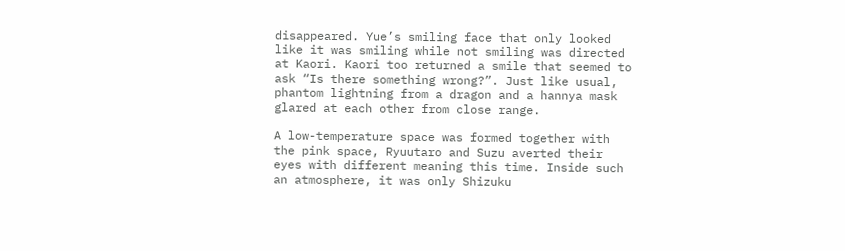disappeared. Yue’s smiling face that only looked like it was smiling while not smiling was directed at Kaori. Kaori too returned a smile that seemed to ask “Is there something wrong?”. Just like usual, phantom lightning from a dragon and a hannya mask glared at each other from close range.

A low-temperature space was formed together with the pink space, Ryuutaro and Suzu averted their eyes with different meaning this time. Inside such an atmosphere, it was only Shizuku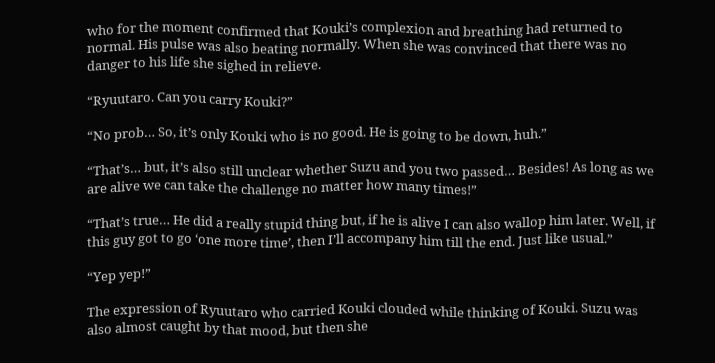who for the moment confirmed that Kouki’s complexion and breathing had returned to normal. His pulse was also beating normally. When she was convinced that there was no danger to his life she sighed in relieve.

“Ryuutaro. Can you carry Kouki?”

“No prob… So, it’s only Kouki who is no good. He is going to be down, huh.”

“That’s… but, it’s also still unclear whether Suzu and you two passed… Besides! As long as we are alive we can take the challenge no matter how many times!”

“That’s true… He did a really stupid thing but, if he is alive I can also wallop him later. Well, if this guy got to go ‘one more time’, then I’ll accompany him till the end. Just like usual.”

“Yep yep!”

The expression of Ryuutaro who carried Kouki clouded while thinking of Kouki. Suzu was also almost caught by that mood, but then she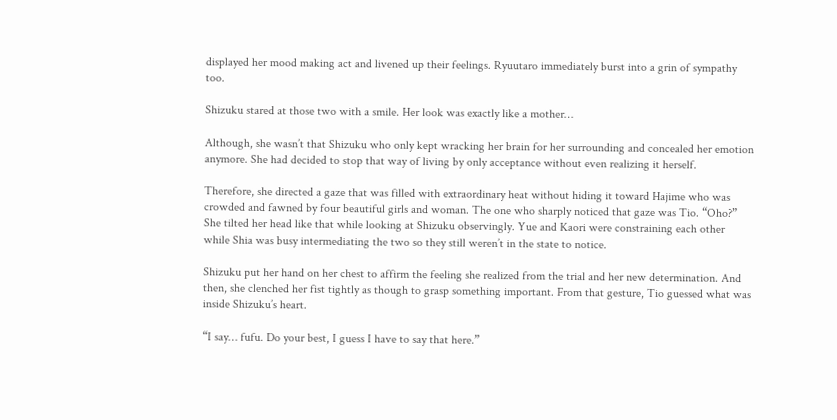displayed her mood making act and livened up their feelings. Ryuutaro immediately burst into a grin of sympathy too.

Shizuku stared at those two with a smile. Her look was exactly like a mother…

Although, she wasn’t that Shizuku who only kept wracking her brain for her surrounding and concealed her emotion anymore. She had decided to stop that way of living by only acceptance without even realizing it herself.

Therefore, she directed a gaze that was filled with extraordinary heat without hiding it toward Hajime who was crowded and fawned by four beautiful girls and woman. The one who sharply noticed that gaze was Tio. “Oho?” She tilted her head like that while looking at Shizuku observingly. Yue and Kaori were constraining each other while Shia was busy intermediating the two so they still weren’t in the state to notice.

Shizuku put her hand on her chest to affirm the feeling she realized from the trial and her new determination. And then, she clenched her fist tightly as though to grasp something important. From that gesture, Tio guessed what was inside Shizuku’s heart.

“I say… fufu. Do your best, I guess I have to say that here.”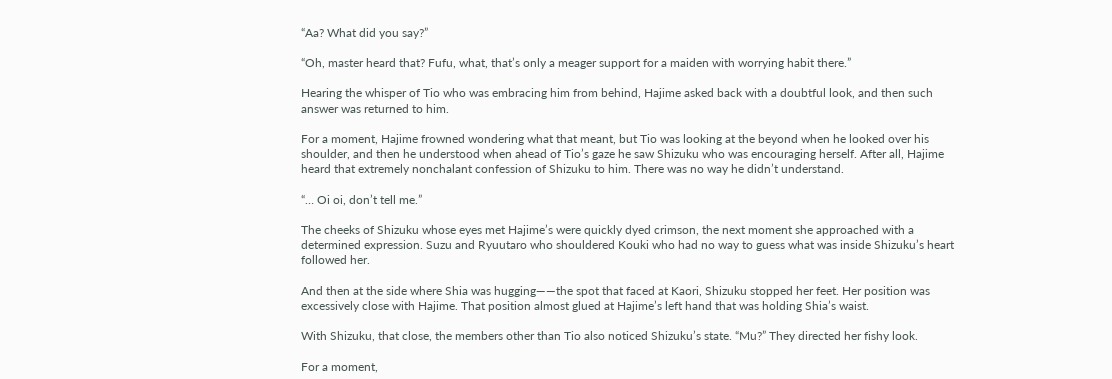“Aa? What did you say?”

“Oh, master heard that? Fufu, what, that’s only a meager support for a maiden with worrying habit there.”

Hearing the whisper of Tio who was embracing him from behind, Hajime asked back with a doubtful look, and then such answer was returned to him.

For a moment, Hajime frowned wondering what that meant, but Tio was looking at the beyond when he looked over his shoulder, and then he understood when ahead of Tio’s gaze he saw Shizuku who was encouraging herself. After all, Hajime heard that extremely nonchalant confession of Shizuku to him. There was no way he didn’t understand.

“… Oi oi, don’t tell me.”

The cheeks of Shizuku whose eyes met Hajime’s were quickly dyed crimson, the next moment she approached with a determined expression. Suzu and Ryuutaro who shouldered Kouki who had no way to guess what was inside Shizuku’s heart followed her.

And then at the side where Shia was hugging――the spot that faced at Kaori, Shizuku stopped her feet. Her position was excessively close with Hajime. That position almost glued at Hajime’s left hand that was holding Shia’s waist.

With Shizuku, that close, the members other than Tio also noticed Shizuku’s state. “Mu?” They directed her fishy look.

For a moment,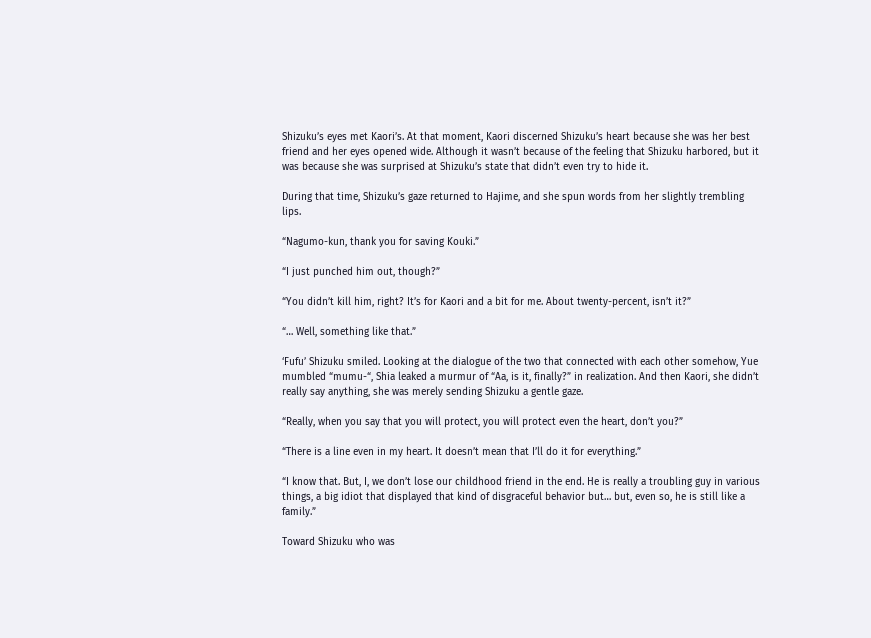Shizuku’s eyes met Kaori’s. At that moment, Kaori discerned Shizuku’s heart because she was her best friend and her eyes opened wide. Although it wasn’t because of the feeling that Shizuku harbored, but it was because she was surprised at Shizuku’s state that didn’t even try to hide it.

During that time, Shizuku’s gaze returned to Hajime, and she spun words from her slightly trembling lips.

“Nagumo-kun, thank you for saving Kouki.”

“I just punched him out, though?”

“You didn’t kill him, right? It’s for Kaori and a bit for me. About twenty-percent, isn’t it?”

“… Well, something like that.”

‘Fufu’ Shizuku smiled. Looking at the dialogue of the two that connected with each other somehow, Yue mumbled “mumu-“, Shia leaked a murmur of “Aa, is it, finally?” in realization. And then Kaori, she didn’t really say anything, she was merely sending Shizuku a gentle gaze.

“Really, when you say that you will protect, you will protect even the heart, don’t you?”

“There is a line even in my heart. It doesn’t mean that I’ll do it for everything.”

“I know that. But, I, we don’t lose our childhood friend in the end. He is really a troubling guy in various things, a big idiot that displayed that kind of disgraceful behavior but… but, even so, he is still like a family.”

Toward Shizuku who was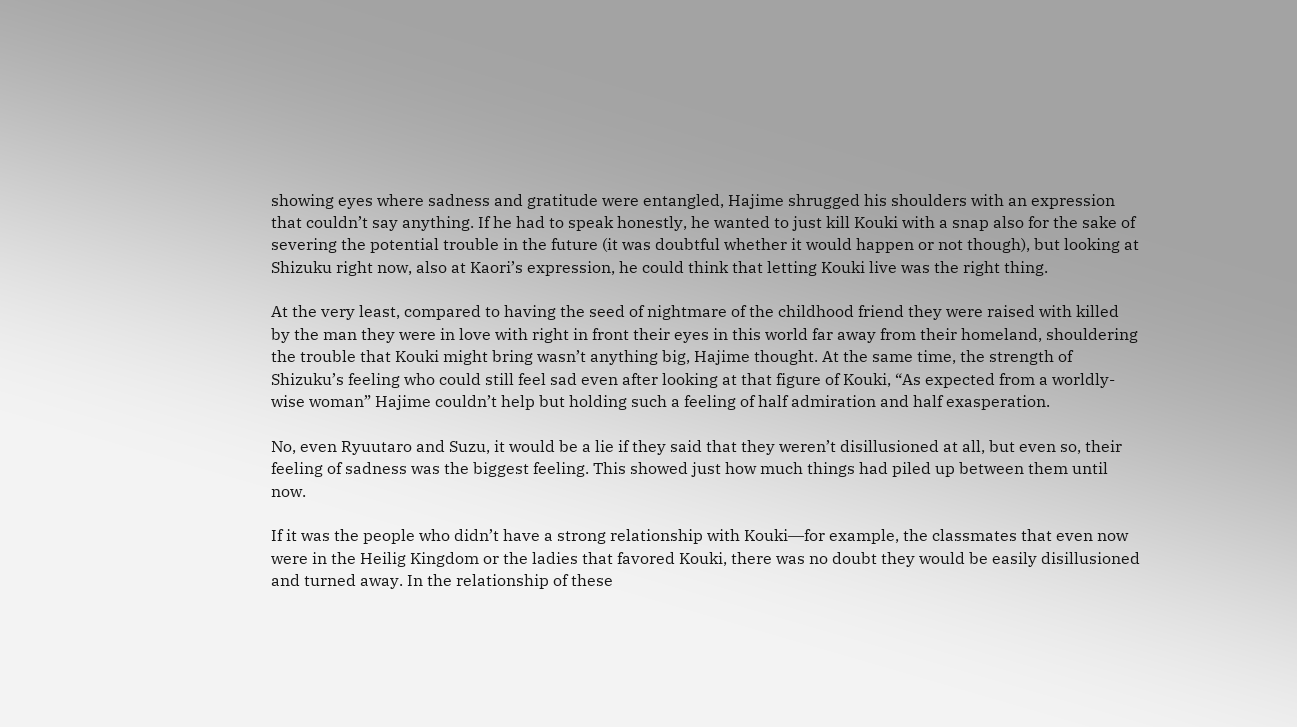showing eyes where sadness and gratitude were entangled, Hajime shrugged his shoulders with an expression that couldn’t say anything. If he had to speak honestly, he wanted to just kill Kouki with a snap also for the sake of severing the potential trouble in the future (it was doubtful whether it would happen or not though), but looking at Shizuku right now, also at Kaori’s expression, he could think that letting Kouki live was the right thing.

At the very least, compared to having the seed of nightmare of the childhood friend they were raised with killed by the man they were in love with right in front their eyes in this world far away from their homeland, shouldering the trouble that Kouki might bring wasn’t anything big, Hajime thought. At the same time, the strength of Shizuku’s feeling who could still feel sad even after looking at that figure of Kouki, “As expected from a worldly-wise woman” Hajime couldn’t help but holding such a feeling of half admiration and half exasperation.

No, even Ryuutaro and Suzu, it would be a lie if they said that they weren’t disillusioned at all, but even so, their feeling of sadness was the biggest feeling. This showed just how much things had piled up between them until now.

If it was the people who didn’t have a strong relationship with Kouki―for example, the classmates that even now were in the Heilig Kingdom or the ladies that favored Kouki, there was no doubt they would be easily disillusioned and turned away. In the relationship of these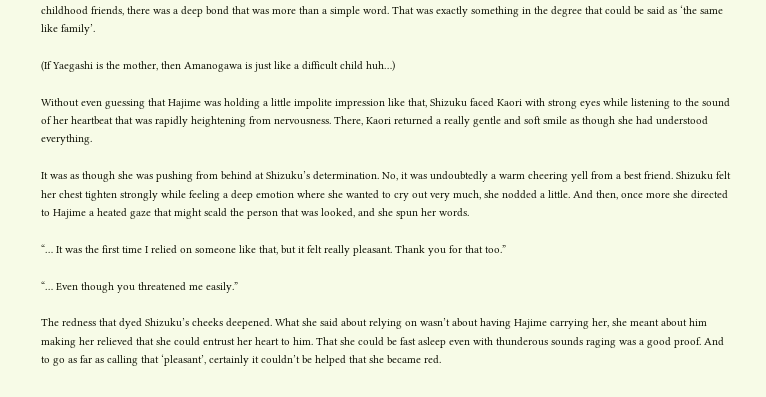childhood friends, there was a deep bond that was more than a simple word. That was exactly something in the degree that could be said as ‘the same like family’.

(If Yaegashi is the mother, then Amanogawa is just like a difficult child huh…)

Without even guessing that Hajime was holding a little impolite impression like that, Shizuku faced Kaori with strong eyes while listening to the sound of her heartbeat that was rapidly heightening from nervousness. There, Kaori returned a really gentle and soft smile as though she had understood everything.

It was as though she was pushing from behind at Shizuku’s determination. No, it was undoubtedly a warm cheering yell from a best friend. Shizuku felt her chest tighten strongly while feeling a deep emotion where she wanted to cry out very much, she nodded a little. And then, once more she directed to Hajime a heated gaze that might scald the person that was looked, and she spun her words.

“… It was the first time I relied on someone like that, but it felt really pleasant. Thank you for that too.”

“… Even though you threatened me easily.”

The redness that dyed Shizuku’s cheeks deepened. What she said about relying on wasn’t about having Hajime carrying her, she meant about him making her relieved that she could entrust her heart to him. That she could be fast asleep even with thunderous sounds raging was a good proof. And to go as far as calling that ‘pleasant’, certainly it couldn’t be helped that she became red.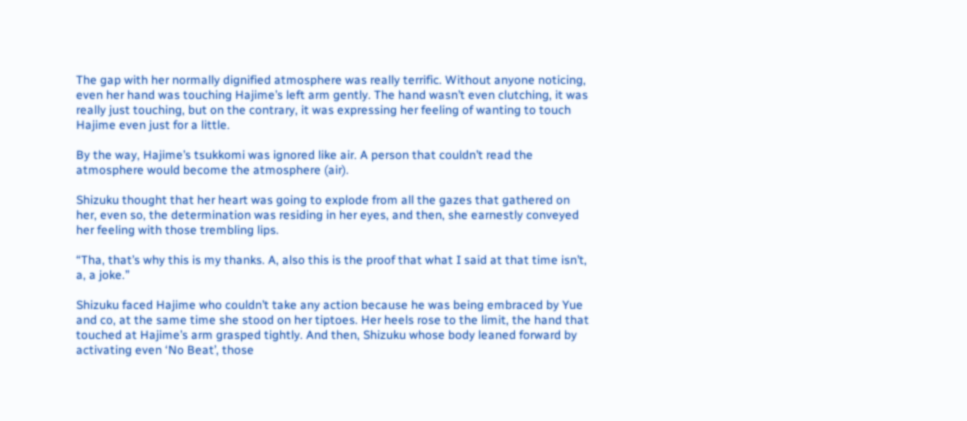The gap with her normally dignified atmosphere was really terrific. Without anyone noticing, even her hand was touching Hajime’s left arm gently. The hand wasn’t even clutching, it was really just touching, but on the contrary, it was expressing her feeling of wanting to touch Hajime even just for a little.

By the way, Hajime’s tsukkomi was ignored like air. A person that couldn’t read the atmosphere would become the atmosphere (air).

Shizuku thought that her heart was going to explode from all the gazes that gathered on her, even so, the determination was residing in her eyes, and then, she earnestly conveyed her feeling with those trembling lips.

“Tha, that’s why this is my thanks. A, also this is the proof that what I said at that time isn’t, a, a joke.”

Shizuku faced Hajime who couldn’t take any action because he was being embraced by Yue and co, at the same time she stood on her tiptoes. Her heels rose to the limit, the hand that touched at Hajime’s arm grasped tightly. And then, Shizuku whose body leaned forward by activating even ‘No Beat’, those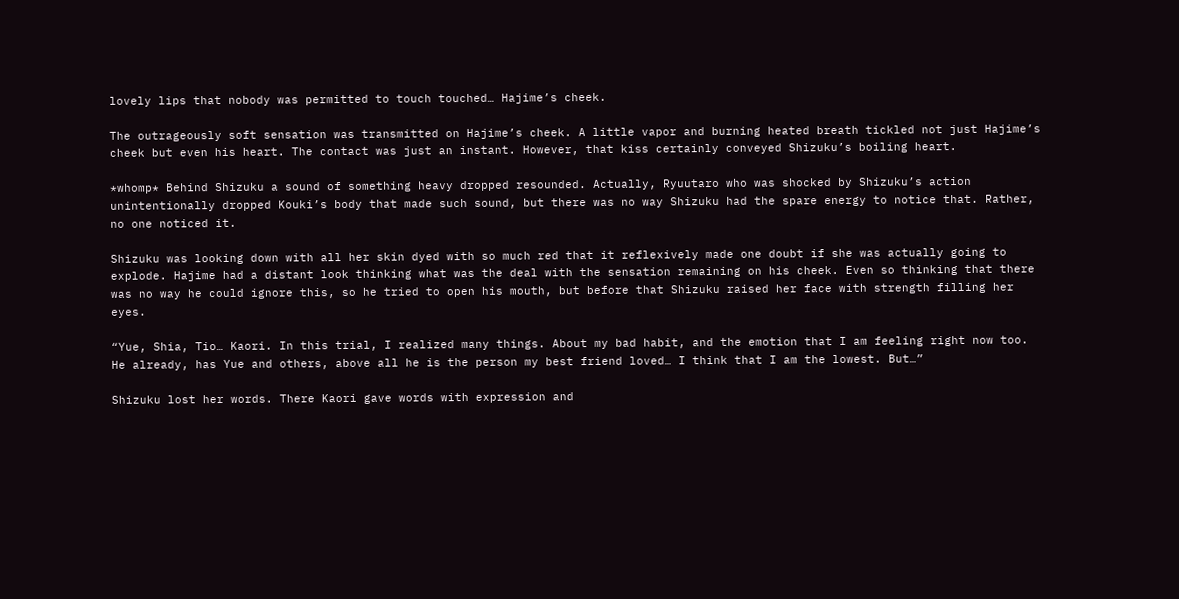lovely lips that nobody was permitted to touch touched… Hajime’s cheek.

The outrageously soft sensation was transmitted on Hajime’s cheek. A little vapor and burning heated breath tickled not just Hajime’s cheek but even his heart. The contact was just an instant. However, that kiss certainly conveyed Shizuku’s boiling heart.

*whomp* Behind Shizuku a sound of something heavy dropped resounded. Actually, Ryuutaro who was shocked by Shizuku’s action unintentionally dropped Kouki’s body that made such sound, but there was no way Shizuku had the spare energy to notice that. Rather, no one noticed it.

Shizuku was looking down with all her skin dyed with so much red that it reflexively made one doubt if she was actually going to explode. Hajime had a distant look thinking what was the deal with the sensation remaining on his cheek. Even so thinking that there was no way he could ignore this, so he tried to open his mouth, but before that Shizuku raised her face with strength filling her eyes.

“Yue, Shia, Tio… Kaori. In this trial, I realized many things. About my bad habit, and the emotion that I am feeling right now too. He already, has Yue and others, above all he is the person my best friend loved… I think that I am the lowest. But…”

Shizuku lost her words. There Kaori gave words with expression and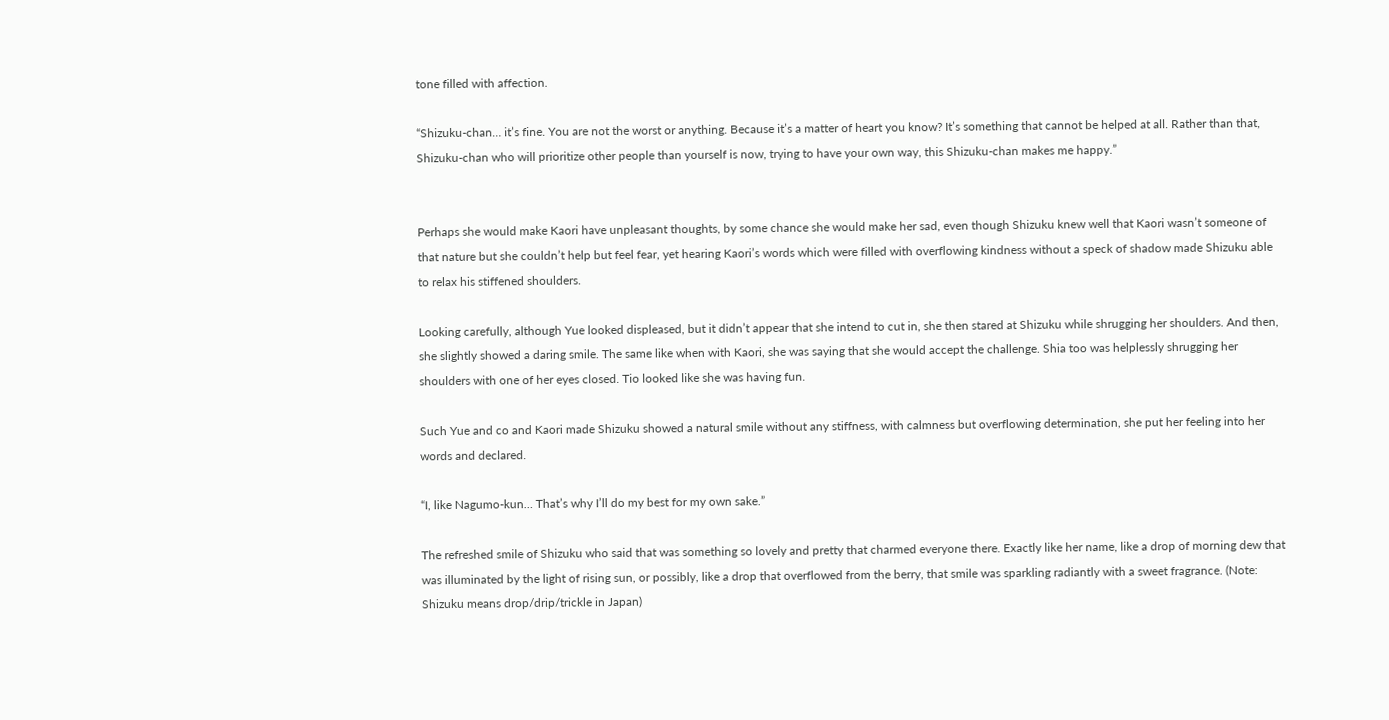tone filled with affection.

“Shizuku-chan… it’s fine. You are not the worst or anything. Because it’s a matter of heart you know? It’s something that cannot be helped at all. Rather than that, Shizuku-chan who will prioritize other people than yourself is now, trying to have your own way, this Shizuku-chan makes me happy.”


Perhaps she would make Kaori have unpleasant thoughts, by some chance she would make her sad, even though Shizuku knew well that Kaori wasn’t someone of that nature but she couldn’t help but feel fear, yet hearing Kaori’s words which were filled with overflowing kindness without a speck of shadow made Shizuku able to relax his stiffened shoulders.

Looking carefully, although Yue looked displeased, but it didn’t appear that she intend to cut in, she then stared at Shizuku while shrugging her shoulders. And then, she slightly showed a daring smile. The same like when with Kaori, she was saying that she would accept the challenge. Shia too was helplessly shrugging her shoulders with one of her eyes closed. Tio looked like she was having fun.

Such Yue and co and Kaori made Shizuku showed a natural smile without any stiffness, with calmness but overflowing determination, she put her feeling into her words and declared.

“I, like Nagumo-kun… That’s why I’ll do my best for my own sake.”

The refreshed smile of Shizuku who said that was something so lovely and pretty that charmed everyone there. Exactly like her name, like a drop of morning dew that was illuminated by the light of rising sun, or possibly, like a drop that overflowed from the berry, that smile was sparkling radiantly with a sweet fragrance. (Note: Shizuku means drop/drip/trickle in Japan)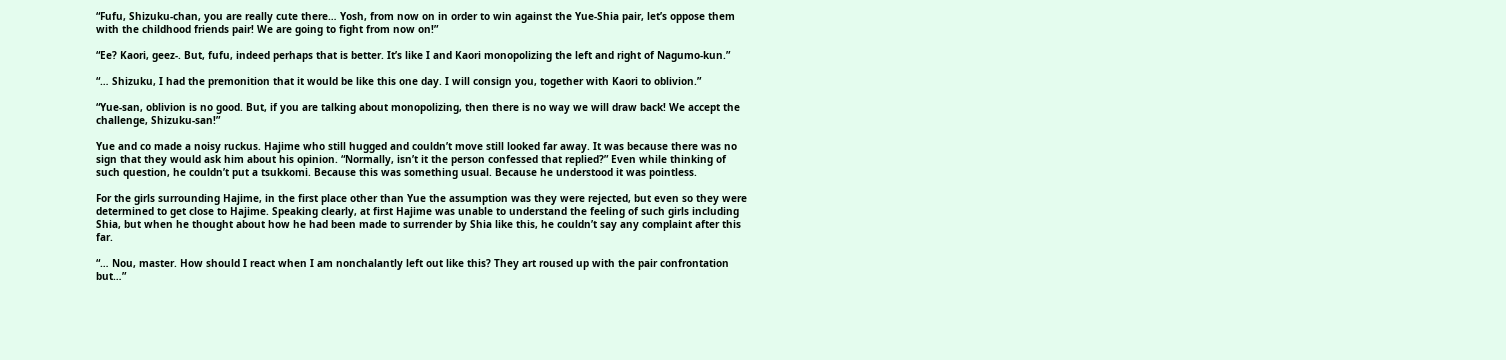“Fufu, Shizuku-chan, you are really cute there… Yosh, from now on in order to win against the Yue-Shia pair, let’s oppose them with the childhood friends pair! We are going to fight from now on!”

“Ee? Kaori, geez-. But, fufu, indeed perhaps that is better. It’s like I and Kaori monopolizing the left and right of Nagumo-kun.”

“… Shizuku, I had the premonition that it would be like this one day. I will consign you, together with Kaori to oblivion.”

“Yue-san, oblivion is no good. But, if you are talking about monopolizing, then there is no way we will draw back! We accept the challenge, Shizuku-san!”

Yue and co made a noisy ruckus. Hajime who still hugged and couldn’t move still looked far away. It was because there was no sign that they would ask him about his opinion. “Normally, isn’t it the person confessed that replied?” Even while thinking of such question, he couldn’t put a tsukkomi. Because this was something usual. Because he understood it was pointless.

For the girls surrounding Hajime, in the first place other than Yue the assumption was they were rejected, but even so they were determined to get close to Hajime. Speaking clearly, at first Hajime was unable to understand the feeling of such girls including Shia, but when he thought about how he had been made to surrender by Shia like this, he couldn’t say any complaint after this far.

“… Nou, master. How should I react when I am nonchalantly left out like this? They art roused up with the pair confrontation but…”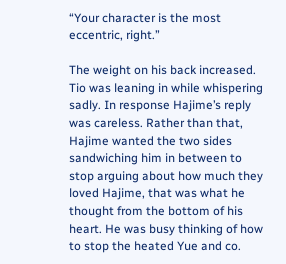“Your character is the most eccentric, right.”

The weight on his back increased. Tio was leaning in while whispering sadly. In response Hajime’s reply was careless. Rather than that, Hajime wanted the two sides sandwiching him in between to stop arguing about how much they loved Hajime, that was what he thought from the bottom of his heart. He was busy thinking of how to stop the heated Yue and co.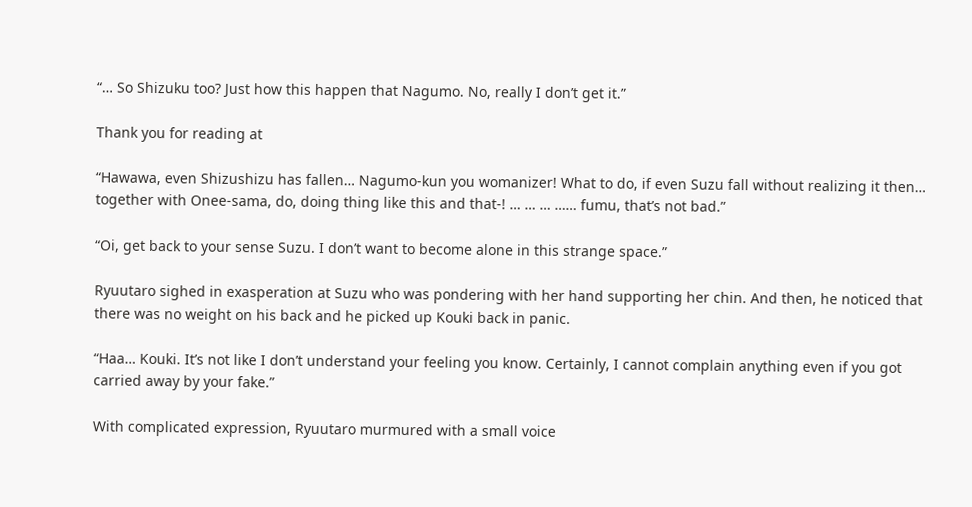“… So Shizuku too? Just how this happen that Nagumo. No, really I don’t get it.”

Thank you for reading at

“Hawawa, even Shizushizu has fallen… Nagumo-kun you womanizer! What to do, if even Suzu fall without realizing it then… together with Onee-sama, do, doing thing like this and that-! … … … …… fumu, that’s not bad.”

“Oi, get back to your sense Suzu. I don’t want to become alone in this strange space.”

Ryuutaro sighed in exasperation at Suzu who was pondering with her hand supporting her chin. And then, he noticed that there was no weight on his back and he picked up Kouki back in panic.

“Haa… Kouki. It’s not like I don’t understand your feeling you know. Certainly, I cannot complain anything even if you got carried away by your fake.”

With complicated expression, Ryuutaro murmured with a small voice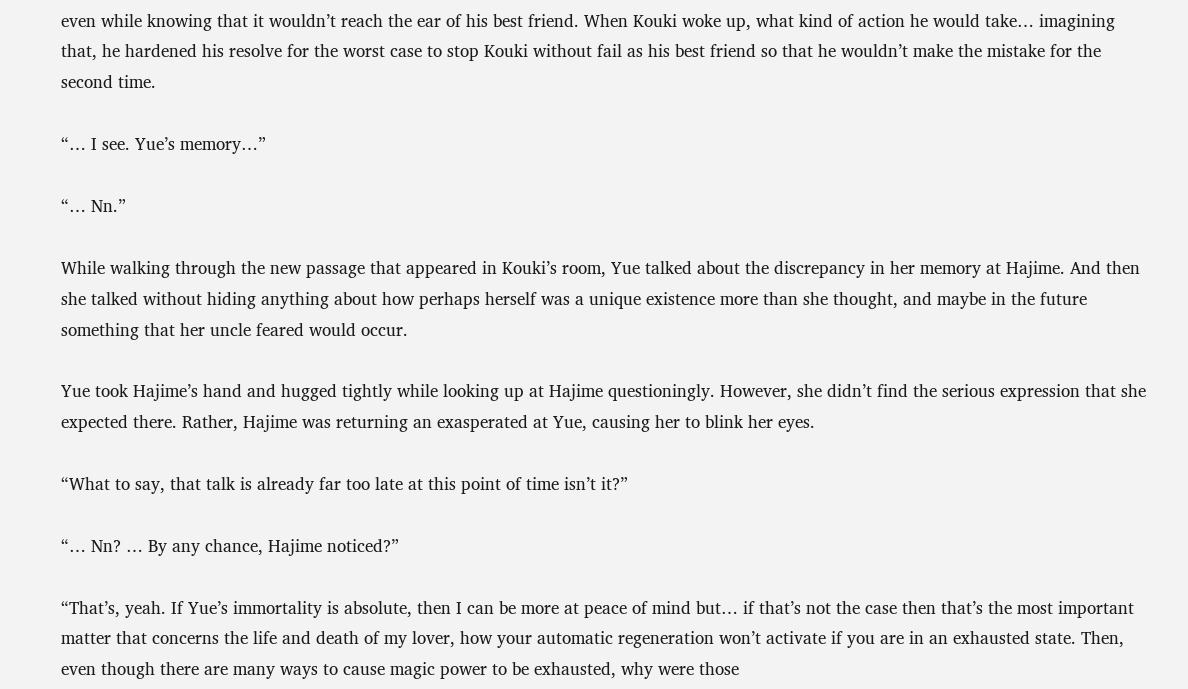even while knowing that it wouldn’t reach the ear of his best friend. When Kouki woke up, what kind of action he would take… imagining that, he hardened his resolve for the worst case to stop Kouki without fail as his best friend so that he wouldn’t make the mistake for the second time.

“… I see. Yue’s memory…”

“… Nn.”

While walking through the new passage that appeared in Kouki’s room, Yue talked about the discrepancy in her memory at Hajime. And then she talked without hiding anything about how perhaps herself was a unique existence more than she thought, and maybe in the future something that her uncle feared would occur.

Yue took Hajime’s hand and hugged tightly while looking up at Hajime questioningly. However, she didn’t find the serious expression that she expected there. Rather, Hajime was returning an exasperated at Yue, causing her to blink her eyes.

“What to say, that talk is already far too late at this point of time isn’t it?”

“… Nn? … By any chance, Hajime noticed?”

“That’s, yeah. If Yue’s immortality is absolute, then I can be more at peace of mind but… if that’s not the case then that’s the most important matter that concerns the life and death of my lover, how your automatic regeneration won’t activate if you are in an exhausted state. Then, even though there are many ways to cause magic power to be exhausted, why were those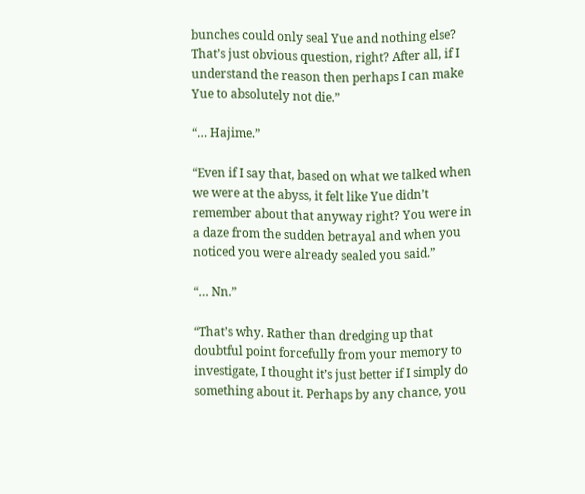bunches could only seal Yue and nothing else? That’s just obvious question, right? After all, if I understand the reason then perhaps I can make Yue to absolutely not die.”

“… Hajime.”

“Even if I say that, based on what we talked when we were at the abyss, it felt like Yue didn’t remember about that anyway right? You were in a daze from the sudden betrayal and when you noticed you were already sealed you said.”

“… Nn.”

“That’s why. Rather than dredging up that doubtful point forcefully from your memory to investigate, I thought it’s just better if I simply do something about it. Perhaps by any chance, you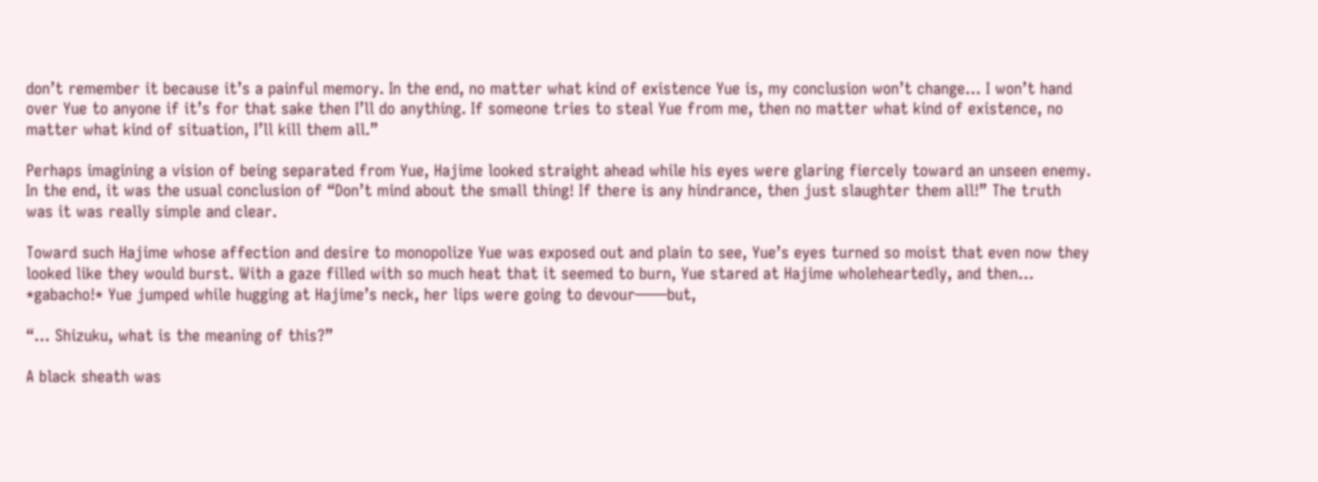don’t remember it because it’s a painful memory. In the end, no matter what kind of existence Yue is, my conclusion won’t change… I won’t hand over Yue to anyone if it’s for that sake then I’ll do anything. If someone tries to steal Yue from me, then no matter what kind of existence, no matter what kind of situation, I’ll kill them all.”

Perhaps imagining a vision of being separated from Yue, Hajime looked straight ahead while his eyes were glaring fiercely toward an unseen enemy. In the end, it was the usual conclusion of “Don’t mind about the small thing! If there is any hindrance, then just slaughter them all!” The truth was it was really simple and clear.

Toward such Hajime whose affection and desire to monopolize Yue was exposed out and plain to see, Yue’s eyes turned so moist that even now they looked like they would burst. With a gaze filled with so much heat that it seemed to burn, Yue stared at Hajime wholeheartedly, and then… *gabacho!* Yue jumped while hugging at Hajime’s neck, her lips were going to devour――but,

“… Shizuku, what is the meaning of this?”

A black sheath was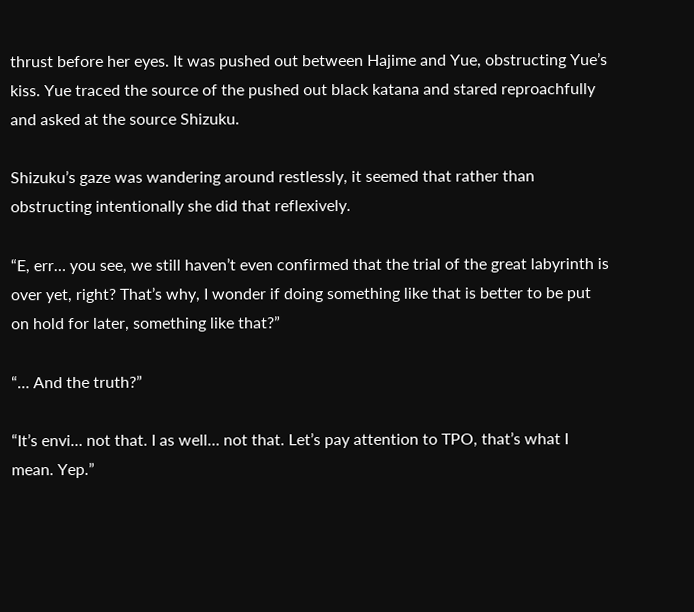thrust before her eyes. It was pushed out between Hajime and Yue, obstructing Yue’s kiss. Yue traced the source of the pushed out black katana and stared reproachfully and asked at the source Shizuku.

Shizuku’s gaze was wandering around restlessly, it seemed that rather than obstructing intentionally she did that reflexively.

“E, err… you see, we still haven’t even confirmed that the trial of the great labyrinth is over yet, right? That’s why, I wonder if doing something like that is better to be put on hold for later, something like that?”

“… And the truth?”

“It’s envi… not that. I as well… not that. Let’s pay attention to TPO, that’s what I mean. Yep.”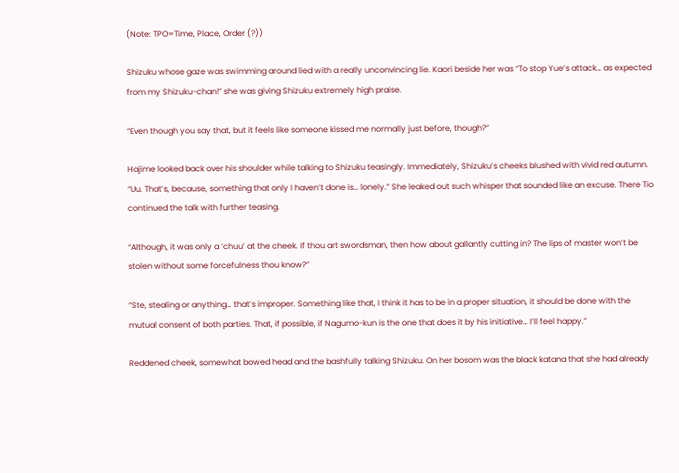(Note: TPO=Time, Place, Order (?))

Shizuku whose gaze was swimming around lied with a really unconvincing lie. Kaori beside her was “To stop Yue’s attack… as expected from my Shizuku-chan!” she was giving Shizuku extremely high praise.

“Even though you say that, but it feels like someone kissed me normally just before, though?”

Hajime looked back over his shoulder while talking to Shizuku teasingly. Immediately, Shizuku’s cheeks blushed with vivid red autumn. “Uu. That’s, because, something that only I haven’t done is… lonely.” She leaked out such whisper that sounded like an excuse. There Tio continued the talk with further teasing.

“Although, it was only a ‘chuu’ at the cheek. If thou art swordsman, then how about gallantly cutting in? The lips of master won’t be stolen without some forcefulness thou know?”

“Ste, stealing or anything… that’s improper. Something like that, I think it has to be in a proper situation, it should be done with the mutual consent of both parties. That, if possible, if Nagumo-kun is the one that does it by his initiative… I’ll feel happy.”

Reddened cheek, somewhat bowed head and the bashfully talking Shizuku. On her bosom was the black katana that she had already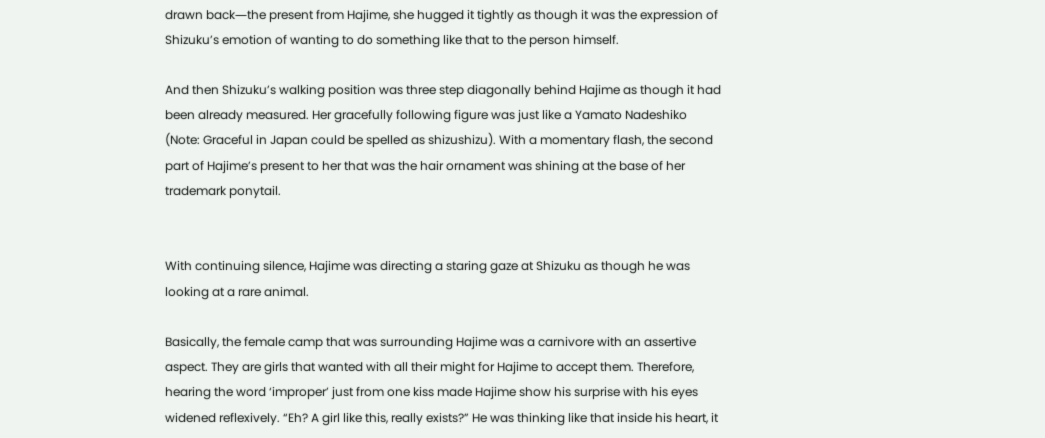drawn back―the present from Hajime, she hugged it tightly as though it was the expression of Shizuku’s emotion of wanting to do something like that to the person himself.

And then Shizuku’s walking position was three step diagonally behind Hajime as though it had been already measured. Her gracefully following figure was just like a Yamato Nadeshiko (Note: Graceful in Japan could be spelled as shizushizu). With a momentary flash, the second part of Hajime’s present to her that was the hair ornament was shining at the base of her trademark ponytail.


With continuing silence, Hajime was directing a staring gaze at Shizuku as though he was looking at a rare animal.

Basically, the female camp that was surrounding Hajime was a carnivore with an assertive aspect. They are girls that wanted with all their might for Hajime to accept them. Therefore, hearing the word ‘improper’ just from one kiss made Hajime show his surprise with his eyes widened reflexively. “Eh? A girl like this, really exists?” He was thinking like that inside his heart, it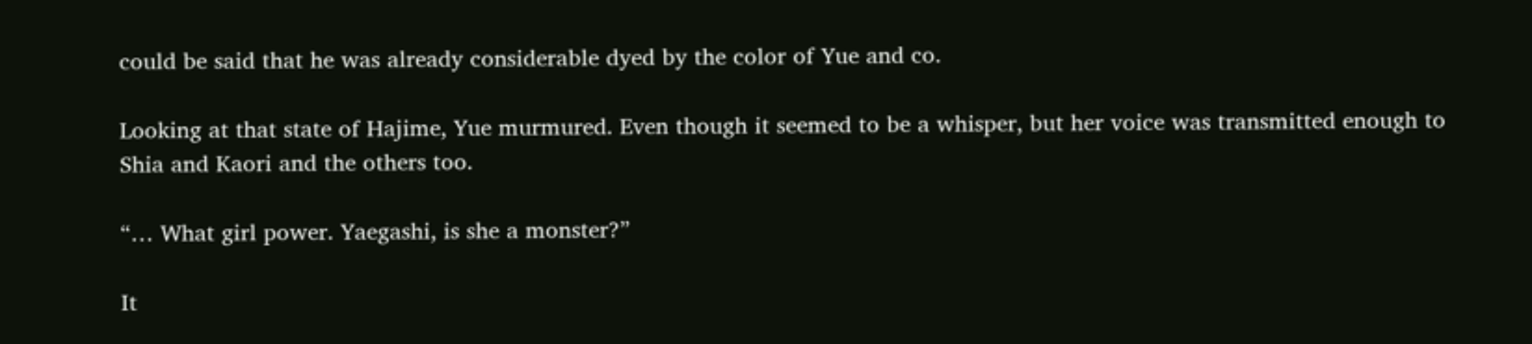could be said that he was already considerable dyed by the color of Yue and co.

Looking at that state of Hajime, Yue murmured. Even though it seemed to be a whisper, but her voice was transmitted enough to Shia and Kaori and the others too.

“… What girl power. Yaegashi, is she a monster?”

It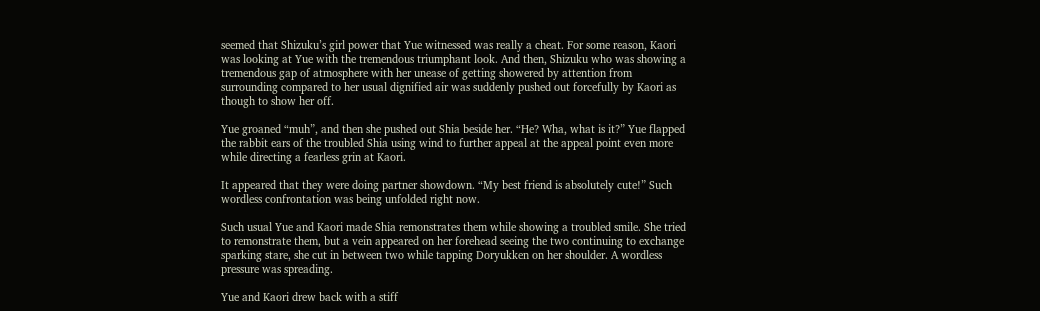seemed that Shizuku’s girl power that Yue witnessed was really a cheat. For some reason, Kaori was looking at Yue with the tremendous triumphant look. And then, Shizuku who was showing a tremendous gap of atmosphere with her unease of getting showered by attention from surrounding compared to her usual dignified air was suddenly pushed out forcefully by Kaori as though to show her off.

Yue groaned “muh”, and then she pushed out Shia beside her. “He? Wha, what is it?” Yue flapped the rabbit ears of the troubled Shia using wind to further appeal at the appeal point even more while directing a fearless grin at Kaori.

It appeared that they were doing partner showdown. “My best friend is absolutely cute!” Such wordless confrontation was being unfolded right now.

Such usual Yue and Kaori made Shia remonstrates them while showing a troubled smile. She tried to remonstrate them, but a vein appeared on her forehead seeing the two continuing to exchange sparking stare, she cut in between two while tapping Doryukken on her shoulder. A wordless pressure was spreading.

Yue and Kaori drew back with a stiff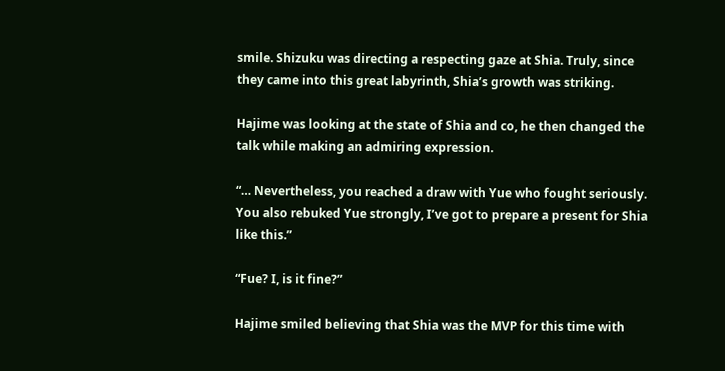smile. Shizuku was directing a respecting gaze at Shia. Truly, since they came into this great labyrinth, Shia’s growth was striking.

Hajime was looking at the state of Shia and co, he then changed the talk while making an admiring expression.

“… Nevertheless, you reached a draw with Yue who fought seriously. You also rebuked Yue strongly, I’ve got to prepare a present for Shia like this.”

“Fue? I, is it fine?”

Hajime smiled believing that Shia was the MVP for this time with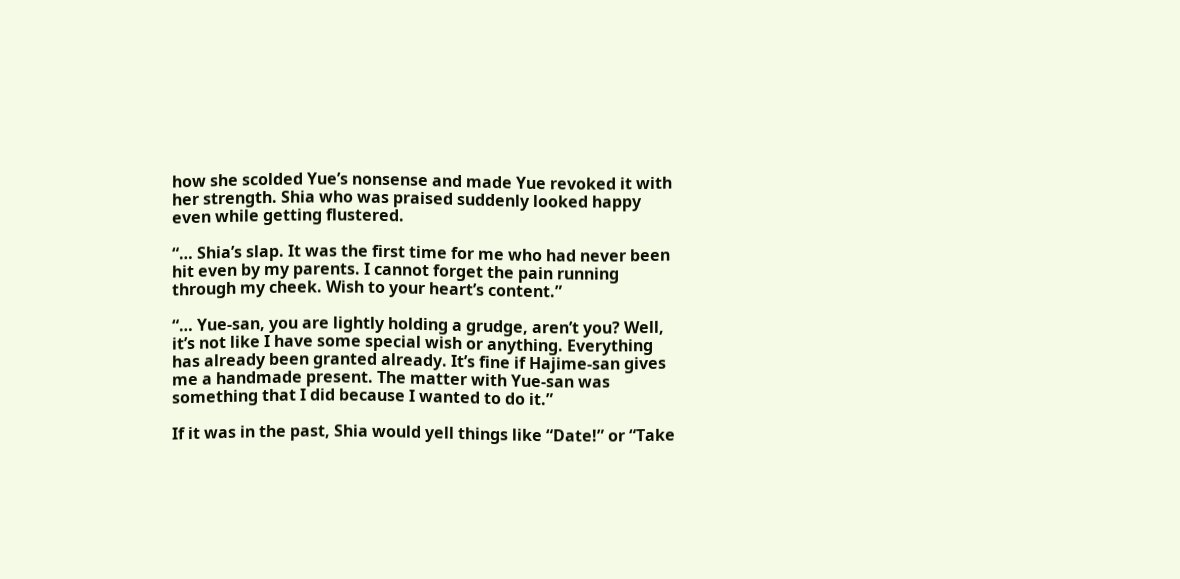how she scolded Yue’s nonsense and made Yue revoked it with her strength. Shia who was praised suddenly looked happy even while getting flustered.

“… Shia’s slap. It was the first time for me who had never been hit even by my parents. I cannot forget the pain running through my cheek. Wish to your heart’s content.”

“… Yue-san, you are lightly holding a grudge, aren’t you? Well, it’s not like I have some special wish or anything. Everything has already been granted already. It’s fine if Hajime-san gives me a handmade present. The matter with Yue-san was something that I did because I wanted to do it.”

If it was in the past, Shia would yell things like “Date!” or “Take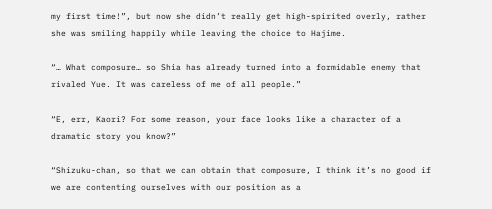my first time!”, but now she didn’t really get high-spirited overly, rather she was smiling happily while leaving the choice to Hajime.

“… What composure… so Shia has already turned into a formidable enemy that rivaled Yue. It was careless of me of all people.”

“E, err, Kaori? For some reason, your face looks like a character of a dramatic story you know?”

“Shizuku-chan, so that we can obtain that composure, I think it’s no good if we are contenting ourselves with our position as a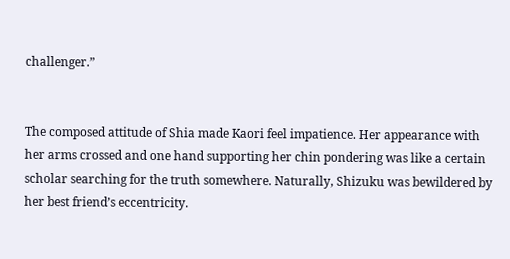challenger.”


The composed attitude of Shia made Kaori feel impatience. Her appearance with her arms crossed and one hand supporting her chin pondering was like a certain scholar searching for the truth somewhere. Naturally, Shizuku was bewildered by her best friend’s eccentricity.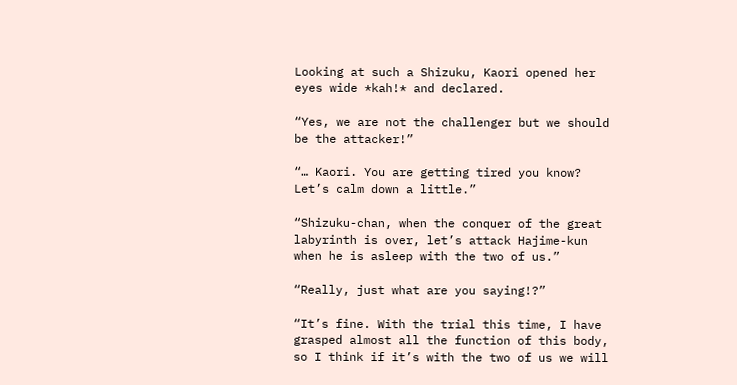Looking at such a Shizuku, Kaori opened her eyes wide *kah!* and declared.

“Yes, we are not the challenger but we should be the attacker!”

“… Kaori. You are getting tired you know? Let’s calm down a little.”

“Shizuku-chan, when the conquer of the great labyrinth is over, let’s attack Hajime-kun when he is asleep with the two of us.”

“Really, just what are you saying!?”

“It’s fine. With the trial this time, I have grasped almost all the function of this body, so I think if it’s with the two of us we will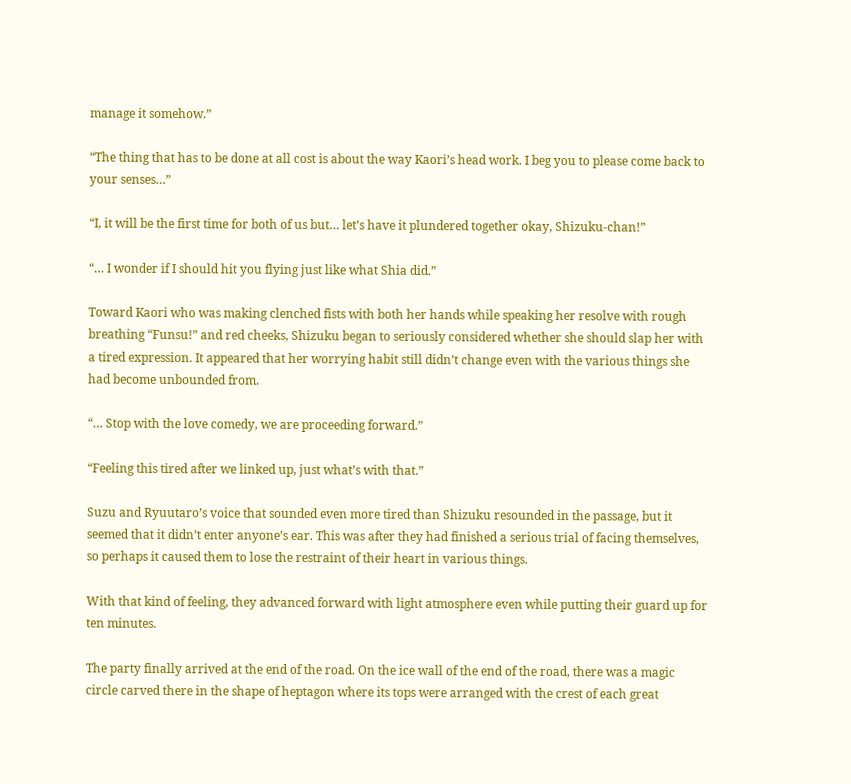manage it somehow.”

“The thing that has to be done at all cost is about the way Kaori’s head work. I beg you to please come back to your senses…”

“I, it will be the first time for both of us but… let’s have it plundered together okay, Shizuku-chan!”

“… I wonder if I should hit you flying just like what Shia did.”

Toward Kaori who was making clenched fists with both her hands while speaking her resolve with rough breathing “Funsu!” and red cheeks, Shizuku began to seriously considered whether she should slap her with a tired expression. It appeared that her worrying habit still didn’t change even with the various things she had become unbounded from.

“… Stop with the love comedy, we are proceeding forward.”

“Feeling this tired after we linked up, just what’s with that.”

Suzu and Ryuutaro’s voice that sounded even more tired than Shizuku resounded in the passage, but it seemed that it didn’t enter anyone’s ear. This was after they had finished a serious trial of facing themselves, so perhaps it caused them to lose the restraint of their heart in various things.

With that kind of feeling, they advanced forward with light atmosphere even while putting their guard up for ten minutes.

The party finally arrived at the end of the road. On the ice wall of the end of the road, there was a magic circle carved there in the shape of heptagon where its tops were arranged with the crest of each great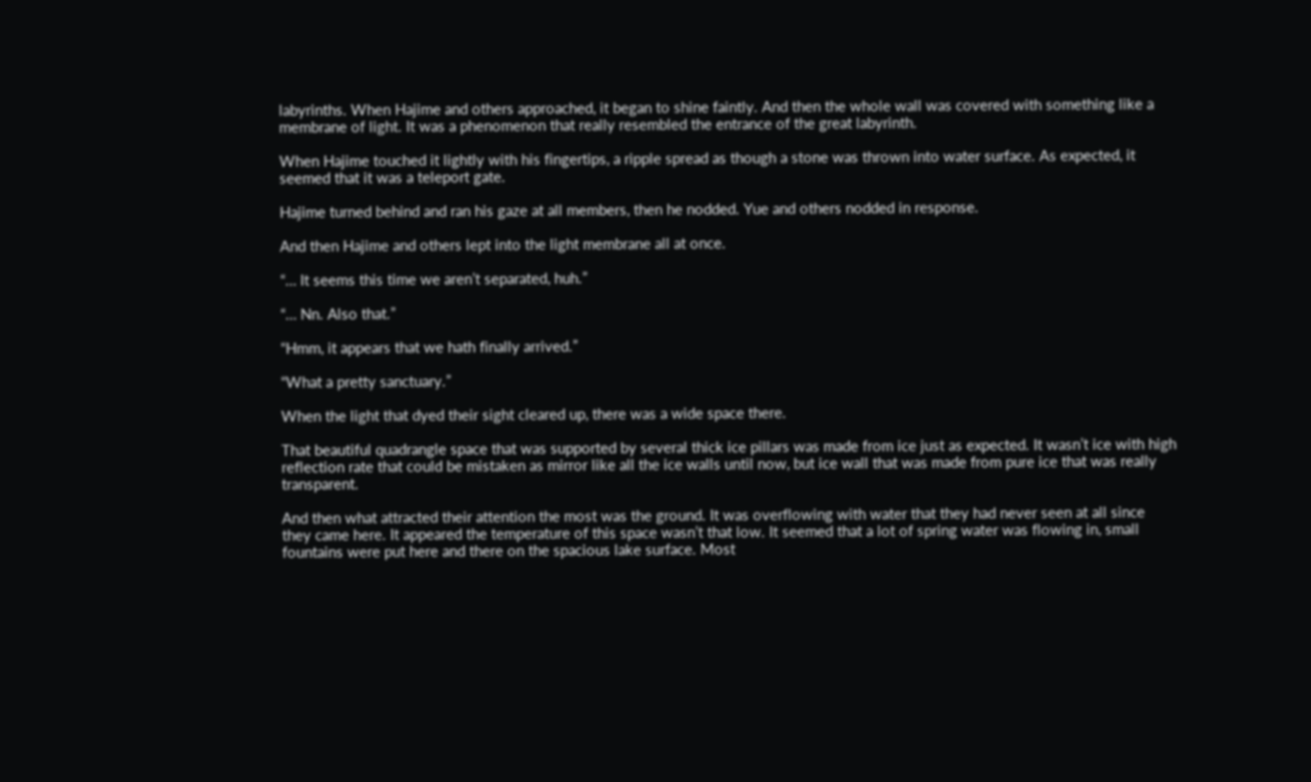labyrinths. When Hajime and others approached, it began to shine faintly. And then the whole wall was covered with something like a membrane of light. It was a phenomenon that really resembled the entrance of the great labyrinth.

When Hajime touched it lightly with his fingertips, a ripple spread as though a stone was thrown into water surface. As expected, it seemed that it was a teleport gate.

Hajime turned behind and ran his gaze at all members, then he nodded. Yue and others nodded in response.

And then Hajime and others lept into the light membrane all at once.

“… It seems this time we aren’t separated, huh.”

“… Nn. Also that.”

“Hmm, it appears that we hath finally arrived.”

“What a pretty sanctuary.”

When the light that dyed their sight cleared up, there was a wide space there.

That beautiful quadrangle space that was supported by several thick ice pillars was made from ice just as expected. It wasn’t ice with high reflection rate that could be mistaken as mirror like all the ice walls until now, but ice wall that was made from pure ice that was really transparent.

And then what attracted their attention the most was the ground. It was overflowing with water that they had never seen at all since they came here. It appeared the temperature of this space wasn’t that low. It seemed that a lot of spring water was flowing in, small fountains were put here and there on the spacious lake surface. Most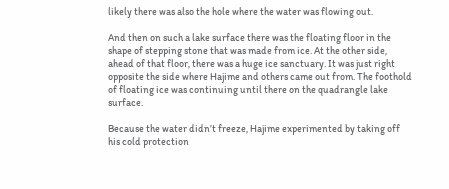likely there was also the hole where the water was flowing out.

And then on such a lake surface there was the floating floor in the shape of stepping stone that was made from ice. At the other side, ahead of that floor, there was a huge ice sanctuary. It was just right opposite the side where Hajime and others came out from. The foothold of floating ice was continuing until there on the quadrangle lake surface.

Because the water didn’t freeze, Hajime experimented by taking off his cold protection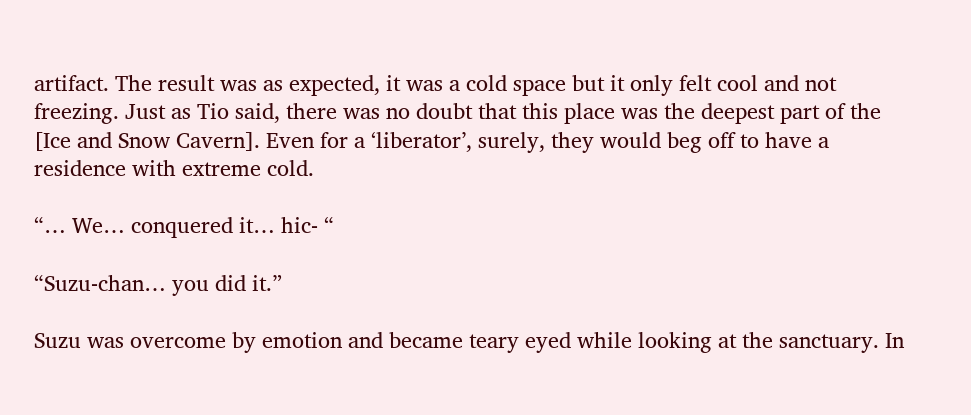artifact. The result was as expected, it was a cold space but it only felt cool and not freezing. Just as Tio said, there was no doubt that this place was the deepest part of the [Ice and Snow Cavern]. Even for a ‘liberator’, surely, they would beg off to have a residence with extreme cold.

“… We… conquered it… hic- “

“Suzu-chan… you did it.”

Suzu was overcome by emotion and became teary eyed while looking at the sanctuary. In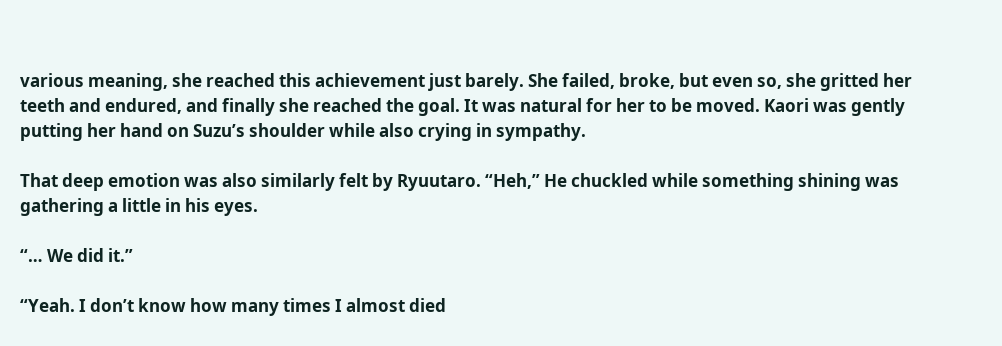various meaning, she reached this achievement just barely. She failed, broke, but even so, she gritted her teeth and endured, and finally she reached the goal. It was natural for her to be moved. Kaori was gently putting her hand on Suzu’s shoulder while also crying in sympathy.

That deep emotion was also similarly felt by Ryuutaro. “Heh,” He chuckled while something shining was gathering a little in his eyes.

“… We did it.”

“Yeah. I don’t know how many times I almost died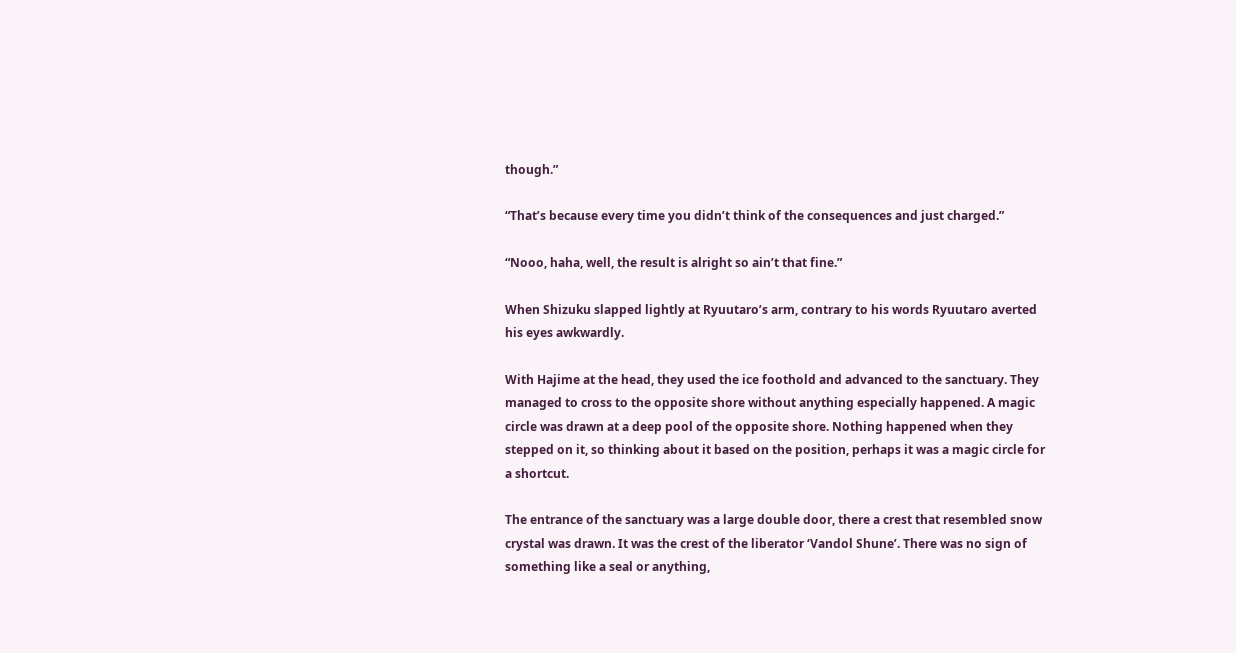though.”

“That’s because every time you didn’t think of the consequences and just charged.”

“Nooo, haha, well, the result is alright so ain’t that fine.”

When Shizuku slapped lightly at Ryuutaro’s arm, contrary to his words Ryuutaro averted his eyes awkwardly.

With Hajime at the head, they used the ice foothold and advanced to the sanctuary. They managed to cross to the opposite shore without anything especially happened. A magic circle was drawn at a deep pool of the opposite shore. Nothing happened when they stepped on it, so thinking about it based on the position, perhaps it was a magic circle for a shortcut.

The entrance of the sanctuary was a large double door, there a crest that resembled snow crystal was drawn. It was the crest of the liberator ‘Vandol Shune’. There was no sign of something like a seal or anything,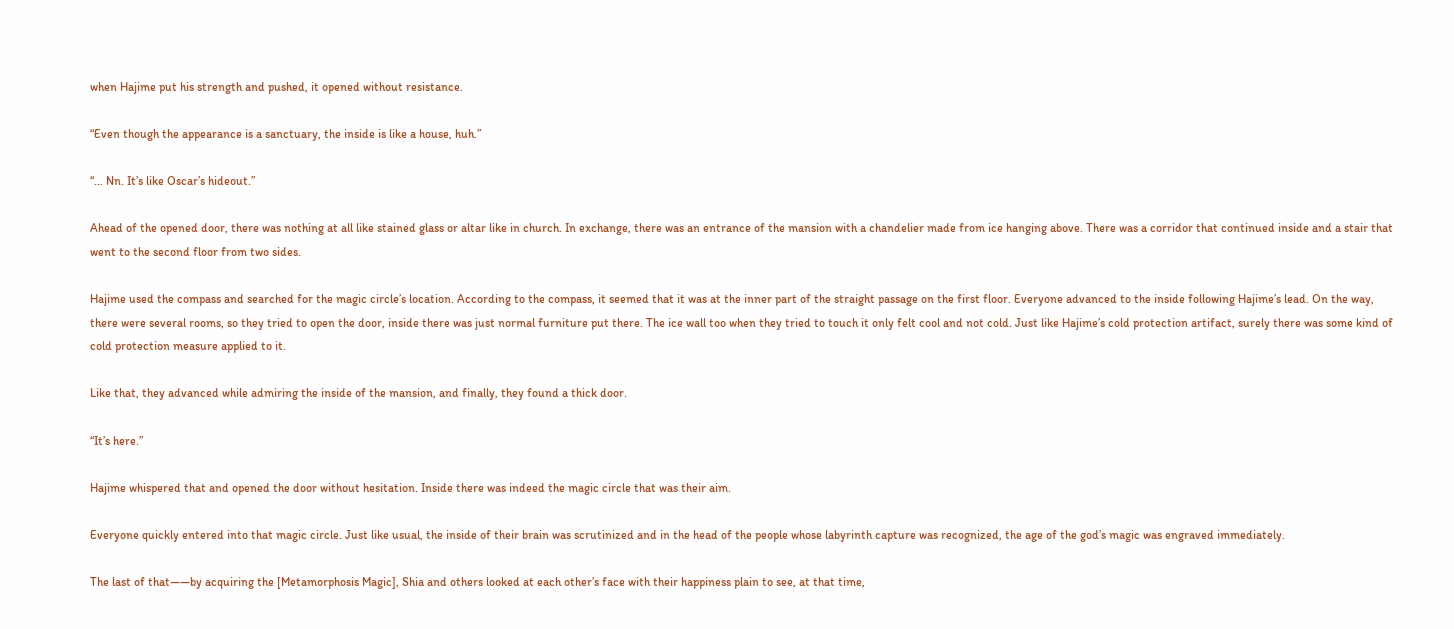when Hajime put his strength and pushed, it opened without resistance.

“Even though the appearance is a sanctuary, the inside is like a house, huh.”

“… Nn. It’s like Oscar’s hideout.”

Ahead of the opened door, there was nothing at all like stained glass or altar like in church. In exchange, there was an entrance of the mansion with a chandelier made from ice hanging above. There was a corridor that continued inside and a stair that went to the second floor from two sides.

Hajime used the compass and searched for the magic circle’s location. According to the compass, it seemed that it was at the inner part of the straight passage on the first floor. Everyone advanced to the inside following Hajime’s lead. On the way, there were several rooms, so they tried to open the door, inside there was just normal furniture put there. The ice wall too when they tried to touch it only felt cool and not cold. Just like Hajime’s cold protection artifact, surely there was some kind of cold protection measure applied to it.

Like that, they advanced while admiring the inside of the mansion, and finally, they found a thick door.

“It’s here.”

Hajime whispered that and opened the door without hesitation. Inside there was indeed the magic circle that was their aim.

Everyone quickly entered into that magic circle. Just like usual, the inside of their brain was scrutinized and in the head of the people whose labyrinth capture was recognized, the age of the god’s magic was engraved immediately.

The last of that――by acquiring the [Metamorphosis Magic], Shia and others looked at each other’s face with their happiness plain to see, at that time,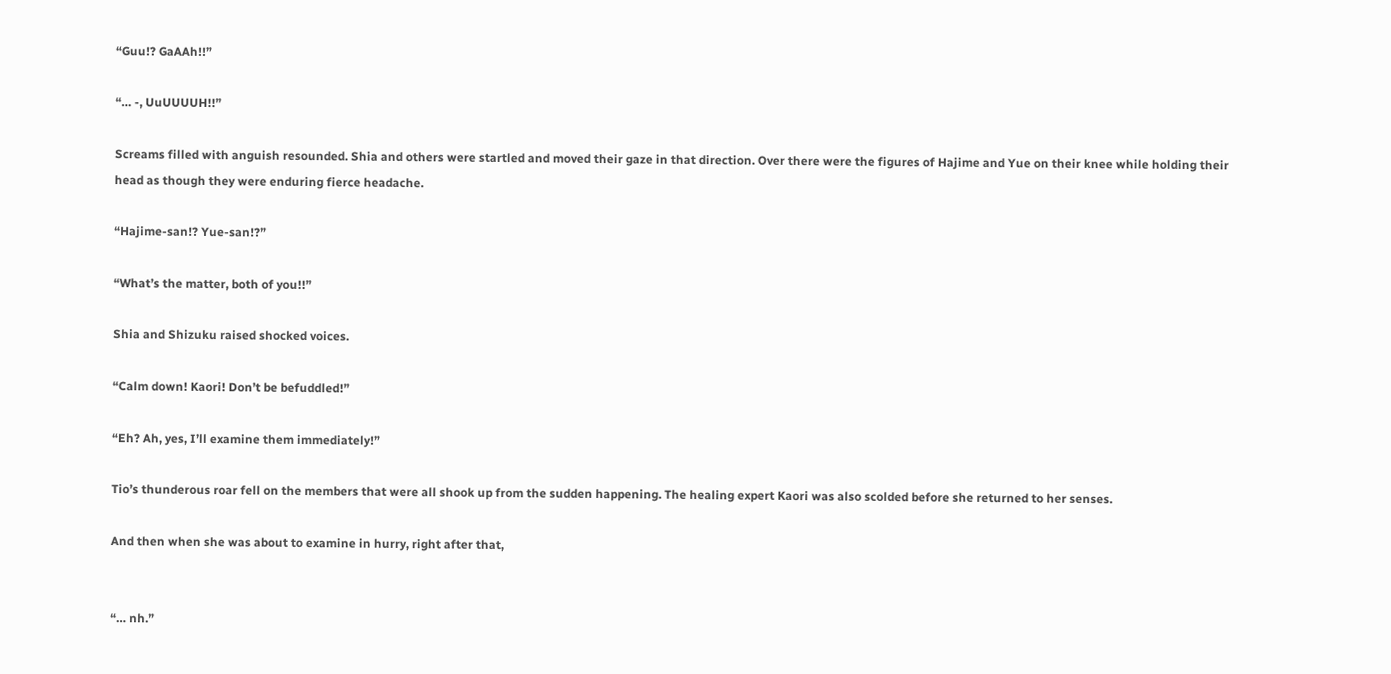“Guu!? GaAAh!!”

“… -, UuUUUUH!!”

Screams filled with anguish resounded. Shia and others were startled and moved their gaze in that direction. Over there were the figures of Hajime and Yue on their knee while holding their head as though they were enduring fierce headache.

“Hajime-san!? Yue-san!?”

“What’s the matter, both of you!!”

Shia and Shizuku raised shocked voices.

“Calm down! Kaori! Don’t be befuddled!”

“Eh? Ah, yes, I’ll examine them immediately!”

Tio’s thunderous roar fell on the members that were all shook up from the sudden happening. The healing expert Kaori was also scolded before she returned to her senses.

And then when she was about to examine in hurry, right after that,


“… nh.”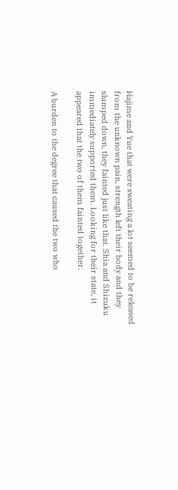Hajime and Yue that were sweating a lot seemed to be released from the unknown pain, strength left their body and they slumped down, they fainted just like that. Shia and Shizuku immediately supported them. Looking for their state, it appeared that the two of them fainted together.

A burden to the degree that caused the two who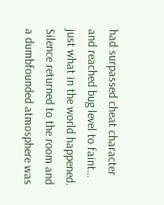had surpassed cheat character and reached bug level to faint… just what in the world happened. Silence returned to the room and a dumbfounded atmosphere was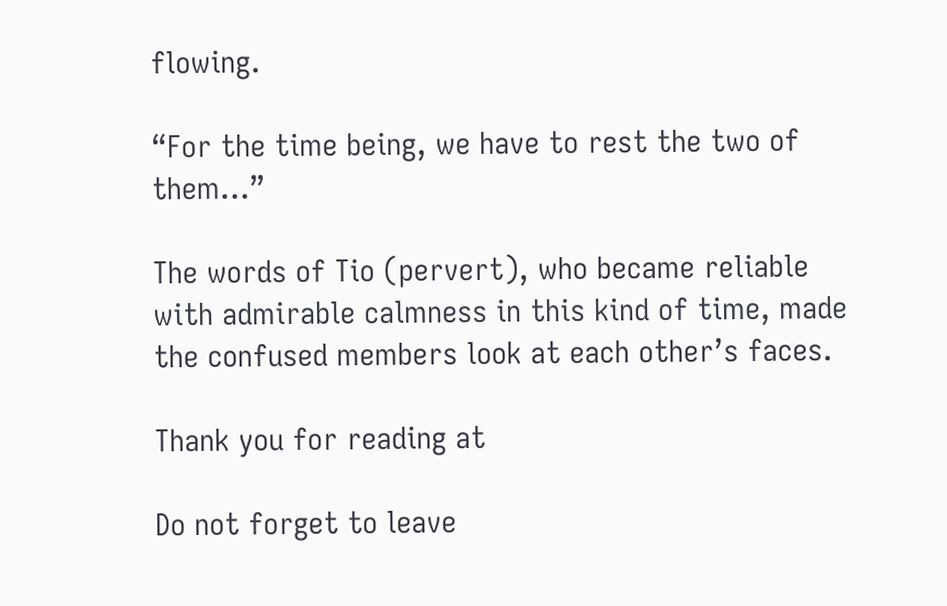flowing.

“For the time being, we have to rest the two of them…”

The words of Tio (pervert), who became reliable with admirable calmness in this kind of time, made the confused members look at each other’s faces.

Thank you for reading at

Do not forget to leave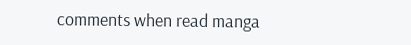comments when read manga